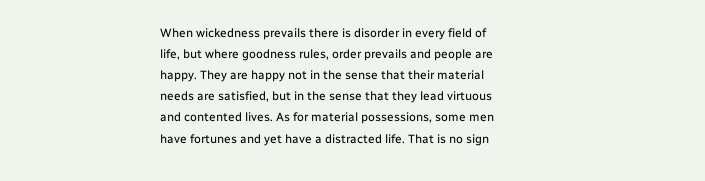When wickedness prevails there is disorder in every field of life, but where goodness rules, order prevails and people are happy. They are happy not in the sense that their material needs are satisfied, but in the sense that they lead virtuous and contented lives. As for material possessions, some men have fortunes and yet have a distracted life. That is no sign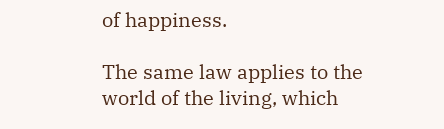of happiness.

The same law applies to the world of the living, which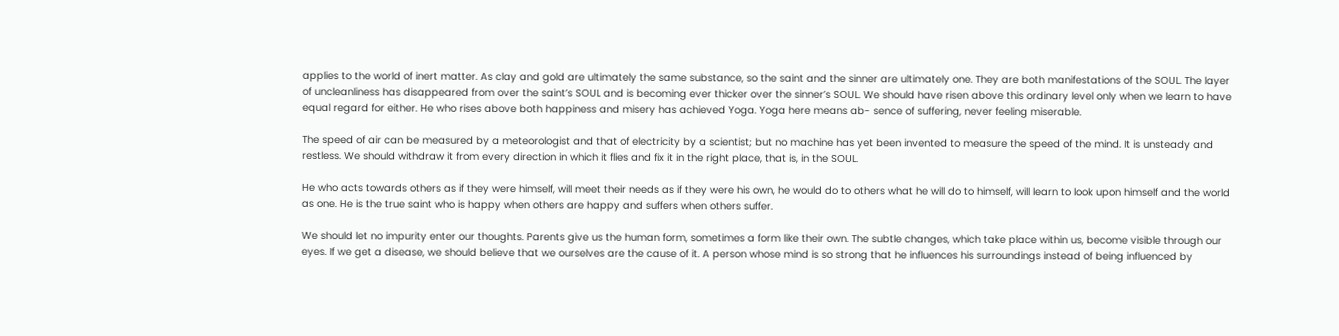applies to the world of inert matter. As clay and gold are ultimately the same substance, so the saint and the sinner are ultimately one. They are both manifestations of the SOUL. The layer of uncleanliness has disappeared from over the saint’s SOUL and is becoming ever thicker over the sinner’s SOUL. We should have risen above this ordinary level only when we learn to have equal regard for either. He who rises above both happiness and misery has achieved Yoga. Yoga here means ab- sence of suffering, never feeling miserable.

The speed of air can be measured by a meteorologist and that of electricity by a scientist; but no machine has yet been invented to measure the speed of the mind. It is unsteady and restless. We should withdraw it from every direction in which it flies and fix it in the right place, that is, in the SOUL.

He who acts towards others as if they were himself, will meet their needs as if they were his own, he would do to others what he will do to himself, will learn to look upon himself and the world as one. He is the true saint who is happy when others are happy and suffers when others suffer.

We should let no impurity enter our thoughts. Parents give us the human form, sometimes a form like their own. The subtle changes, which take place within us, become visible through our eyes. If we get a disease, we should believe that we ourselves are the cause of it. A person whose mind is so strong that he influences his surroundings instead of being influenced by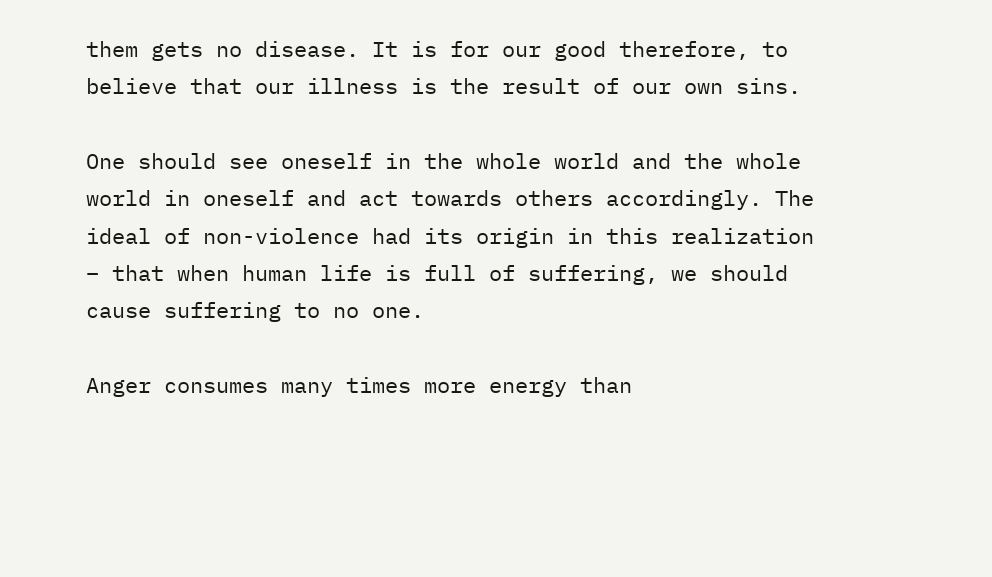them gets no disease. It is for our good therefore, to believe that our illness is the result of our own sins.

One should see oneself in the whole world and the whole world in oneself and act towards others accordingly. The ideal of non-violence had its origin in this realization – that when human life is full of suffering, we should cause suffering to no one.

Anger consumes many times more energy than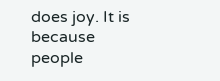does joy. It is because people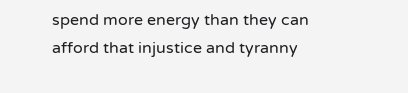spend more energy than they can afford that injustice and tyranny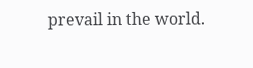prevail in the world.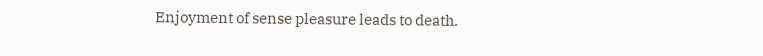Enjoyment of sense pleasure leads to death.